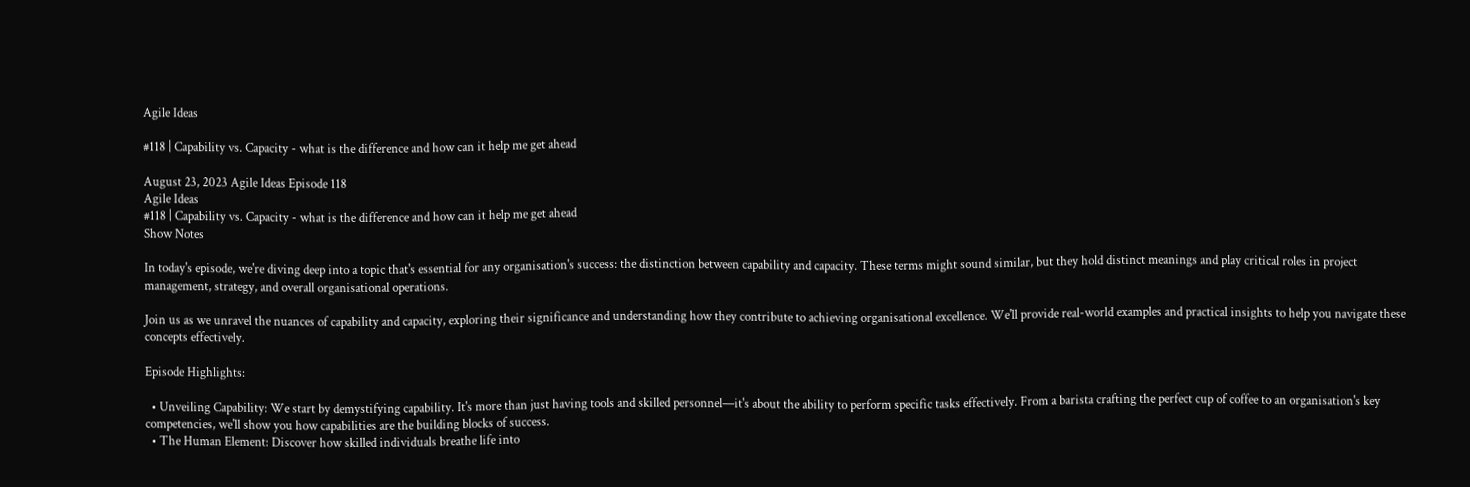Agile Ideas

#118 | Capability vs. Capacity - what is the difference and how can it help me get ahead

August 23, 2023 Agile Ideas Episode 118
Agile Ideas
#118 | Capability vs. Capacity - what is the difference and how can it help me get ahead
Show Notes

In today's episode, we're diving deep into a topic that's essential for any organisation's success: the distinction between capability and capacity. These terms might sound similar, but they hold distinct meanings and play critical roles in project management, strategy, and overall organisational operations.

Join us as we unravel the nuances of capability and capacity, exploring their significance and understanding how they contribute to achieving organisational excellence. We'll provide real-world examples and practical insights to help you navigate these concepts effectively.

Episode Highlights:

  • Unveiling Capability: We start by demystifying capability. It's more than just having tools and skilled personnel—it's about the ability to perform specific tasks effectively. From a barista crafting the perfect cup of coffee to an organisation's key competencies, we'll show you how capabilities are the building blocks of success.
  • The Human Element: Discover how skilled individuals breathe life into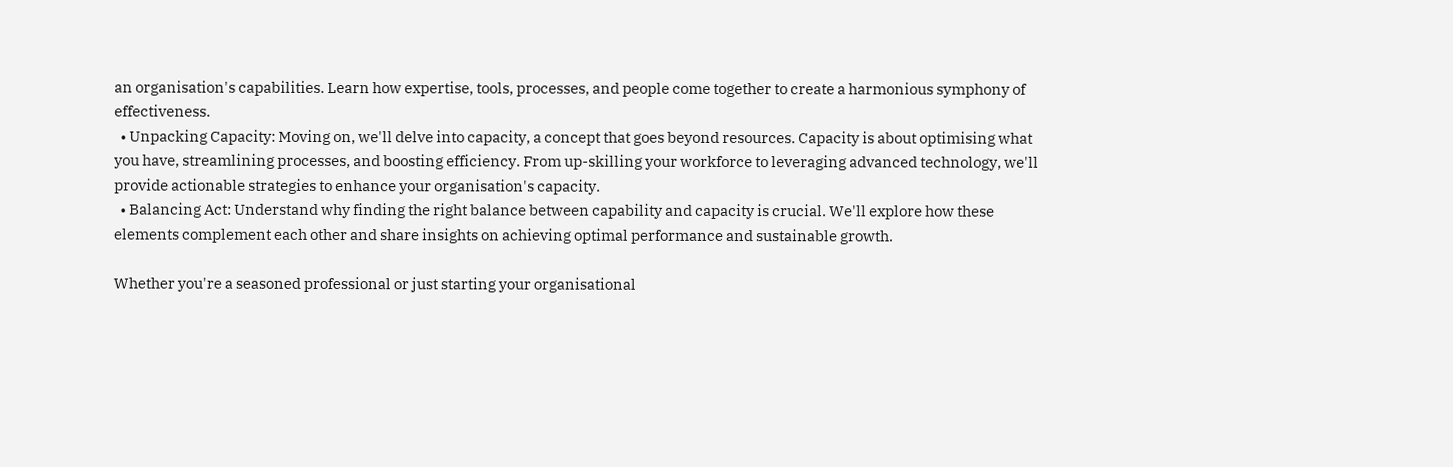an organisation's capabilities. Learn how expertise, tools, processes, and people come together to create a harmonious symphony of effectiveness.
  • Unpacking Capacity: Moving on, we'll delve into capacity, a concept that goes beyond resources. Capacity is about optimising what you have, streamlining processes, and boosting efficiency. From up-skilling your workforce to leveraging advanced technology, we'll provide actionable strategies to enhance your organisation's capacity.
  • Balancing Act: Understand why finding the right balance between capability and capacity is crucial. We'll explore how these elements complement each other and share insights on achieving optimal performance and sustainable growth.

Whether you're a seasoned professional or just starting your organisational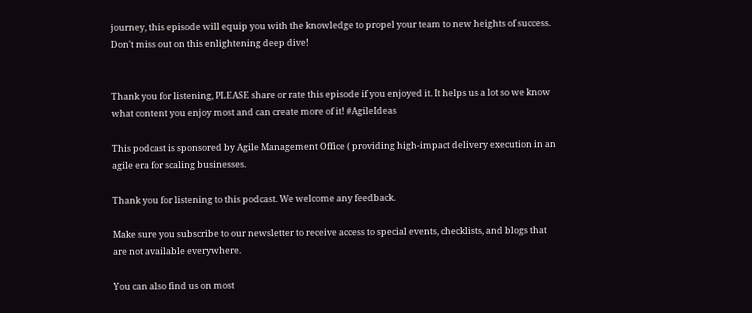journey, this episode will equip you with the knowledge to propel your team to new heights of success. Don't miss out on this enlightening deep dive!


Thank you for listening, PLEASE share or rate this episode if you enjoyed it. It helps us a lot so we know what content you enjoy most and can create more of it! #AgileIdeas

This podcast is sponsored by Agile Management Office ( providing high-impact delivery execution in an agile era for scaling businesses.

Thank you for listening to this podcast. We welcome any feedback.

Make sure you subscribe to our newsletter to receive access to special events, checklists, and blogs that are not available everywhere.

You can also find us on most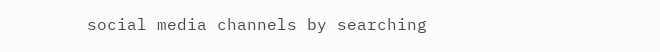social media channels by searching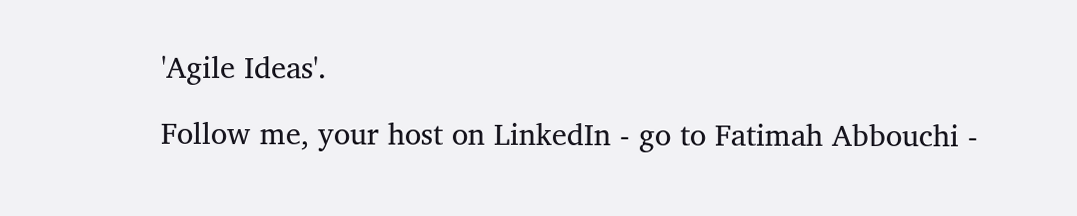'Agile Ideas'.

Follow me, your host on LinkedIn - go to Fatimah Abbouchi -